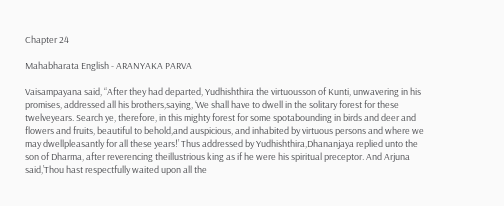Chapter 24

Mahabharata English - ARANYAKA PARVA

Vaisampayana said, “After they had departed, Yudhishthira the virtuousson of Kunti, unwavering in his promises, addressed all his brothers,saying, ‘We shall have to dwell in the solitary forest for these twelveyears. Search ye, therefore, in this mighty forest for some spotabounding in birds and deer and flowers and fruits, beautiful to behold,and auspicious, and inhabited by virtuous persons and where we may dwellpleasantly for all these years!’ Thus addressed by Yudhishthira,Dhananjaya replied unto the son of Dharma, after reverencing theillustrious king as if he were his spiritual preceptor. And Arjuna said,’Thou hast respectfully waited upon all the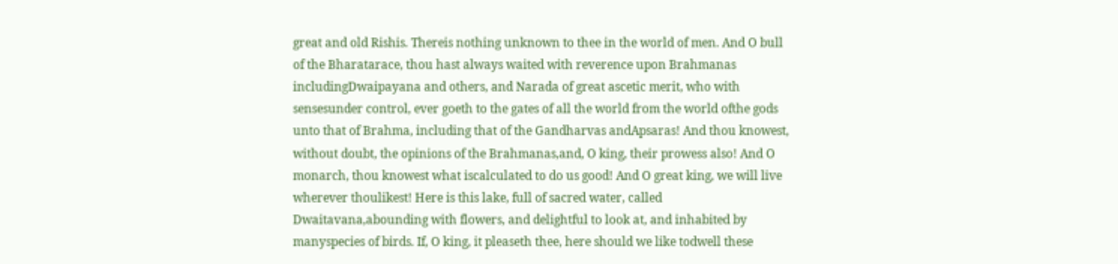great and old Rishis. Thereis nothing unknown to thee in the world of men. And O bull of the Bharatarace, thou hast always waited with reverence upon Brahmanas includingDwaipayana and others, and Narada of great ascetic merit, who with sensesunder control, ever goeth to the gates of all the world from the world ofthe gods unto that of Brahma, including that of the Gandharvas andApsaras! And thou knowest, without doubt, the opinions of the Brahmanas,and, O king, their prowess also! And O monarch, thou knowest what iscalculated to do us good! And O great king, we will live wherever thoulikest! Here is this lake, full of sacred water, called Dwaitavana,abounding with flowers, and delightful to look at, and inhabited by manyspecies of birds. If, O king, it pleaseth thee, here should we like todwell these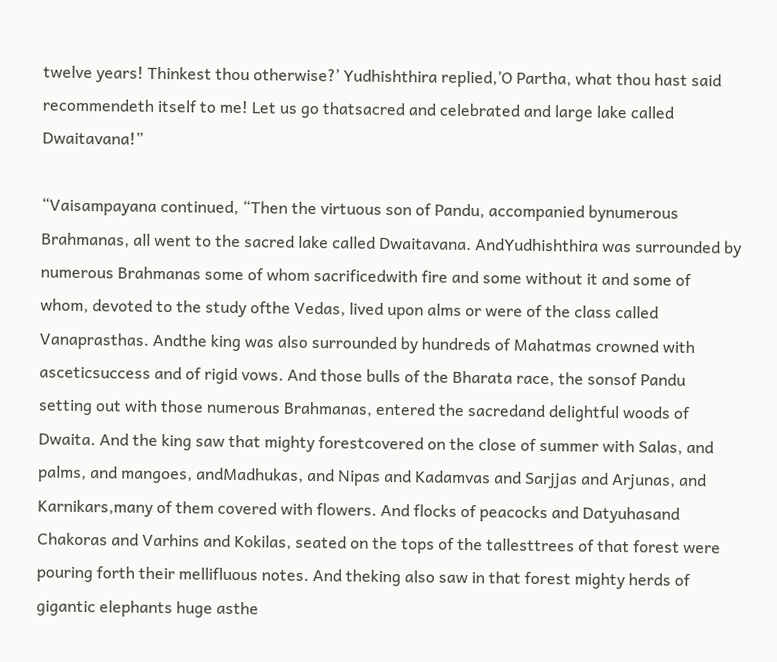twelve years! Thinkest thou otherwise?’ Yudhishthira replied,’O Partha, what thou hast said recommendeth itself to me! Let us go thatsacred and celebrated and large lake called Dwaitavana!”

“Vaisampayana continued, “Then the virtuous son of Pandu, accompanied bynumerous Brahmanas, all went to the sacred lake called Dwaitavana. AndYudhishthira was surrounded by numerous Brahmanas some of whom sacrificedwith fire and some without it and some of whom, devoted to the study ofthe Vedas, lived upon alms or were of the class called Vanaprasthas. Andthe king was also surrounded by hundreds of Mahatmas crowned with asceticsuccess and of rigid vows. And those bulls of the Bharata race, the sonsof Pandu setting out with those numerous Brahmanas, entered the sacredand delightful woods of Dwaita. And the king saw that mighty forestcovered on the close of summer with Salas, and palms, and mangoes, andMadhukas, and Nipas and Kadamvas and Sarjjas and Arjunas, and Karnikars,many of them covered with flowers. And flocks of peacocks and Datyuhasand Chakoras and Varhins and Kokilas, seated on the tops of the tallesttrees of that forest were pouring forth their mellifluous notes. And theking also saw in that forest mighty herds of gigantic elephants huge asthe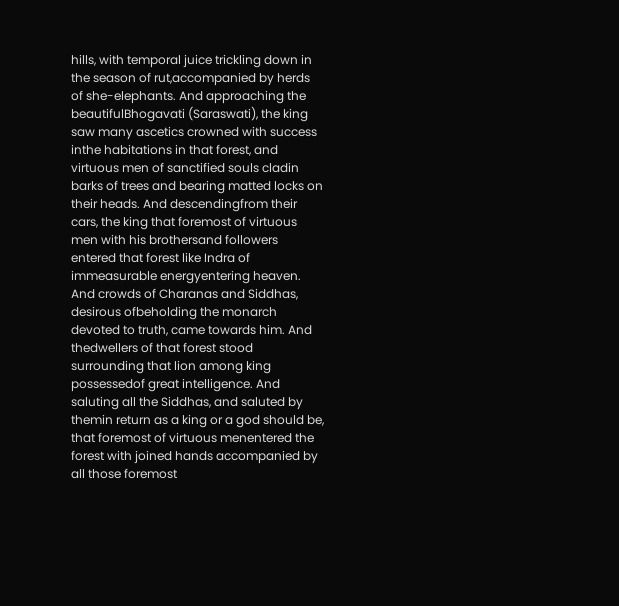hills, with temporal juice trickling down in the season of rut,accompanied by herds of she-elephants. And approaching the beautifulBhogavati (Saraswati), the king saw many ascetics crowned with success inthe habitations in that forest, and virtuous men of sanctified souls cladin barks of trees and bearing matted locks on their heads. And descendingfrom their cars, the king that foremost of virtuous men with his brothersand followers entered that forest like Indra of immeasurable energyentering heaven. And crowds of Charanas and Siddhas, desirous ofbeholding the monarch devoted to truth, came towards him. And thedwellers of that forest stood surrounding that lion among king possessedof great intelligence. And saluting all the Siddhas, and saluted by themin return as a king or a god should be, that foremost of virtuous menentered the forest with joined hands accompanied by all those foremost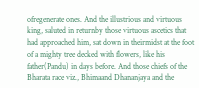ofregenerate ones. And the illustrious and virtuous king, saluted in returnby those virtuous ascetics that had approached him, sat down in theirmidst at the foot of a mighty tree decked with flowers, like his father(Pandu) in days before. And those chiefs of the Bharata race viz., Bhimaand Dhananjaya and the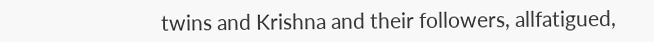twins and Krishna and their followers, allfatigued,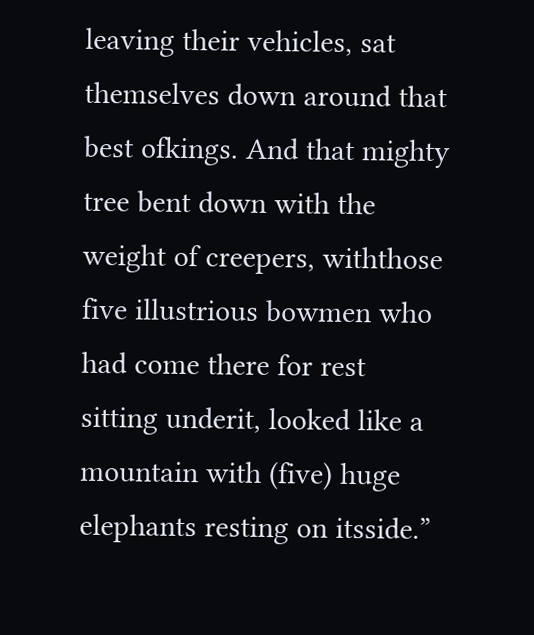leaving their vehicles, sat themselves down around that best ofkings. And that mighty tree bent down with the weight of creepers, withthose five illustrious bowmen who had come there for rest sitting underit, looked like a mountain with (five) huge elephants resting on itsside.”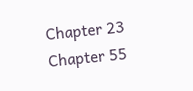Chapter 23
Chapter 55